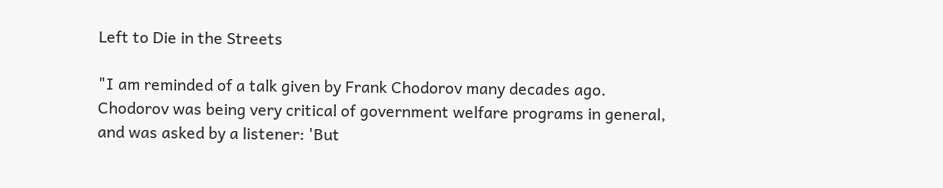Left to Die in the Streets

"I am reminded of a talk given by Frank Chodorov many decades ago. Chodorov was being very critical of government welfare programs in general, and was asked by a listener: 'But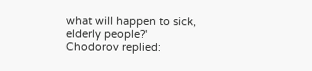what will happen to sick, elderly people?' Chodorov replied: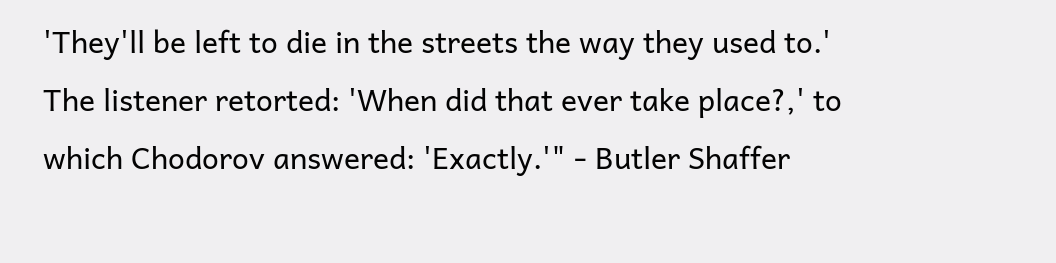'They'll be left to die in the streets the way they used to.' The listener retorted: 'When did that ever take place?,' to which Chodorov answered: 'Exactly.'" - Butler Shaffer